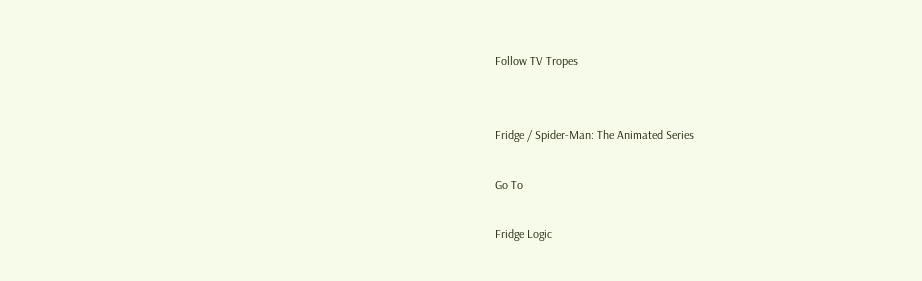Follow TV Tropes


Fridge / Spider-Man: The Animated Series

Go To

Fridge Logic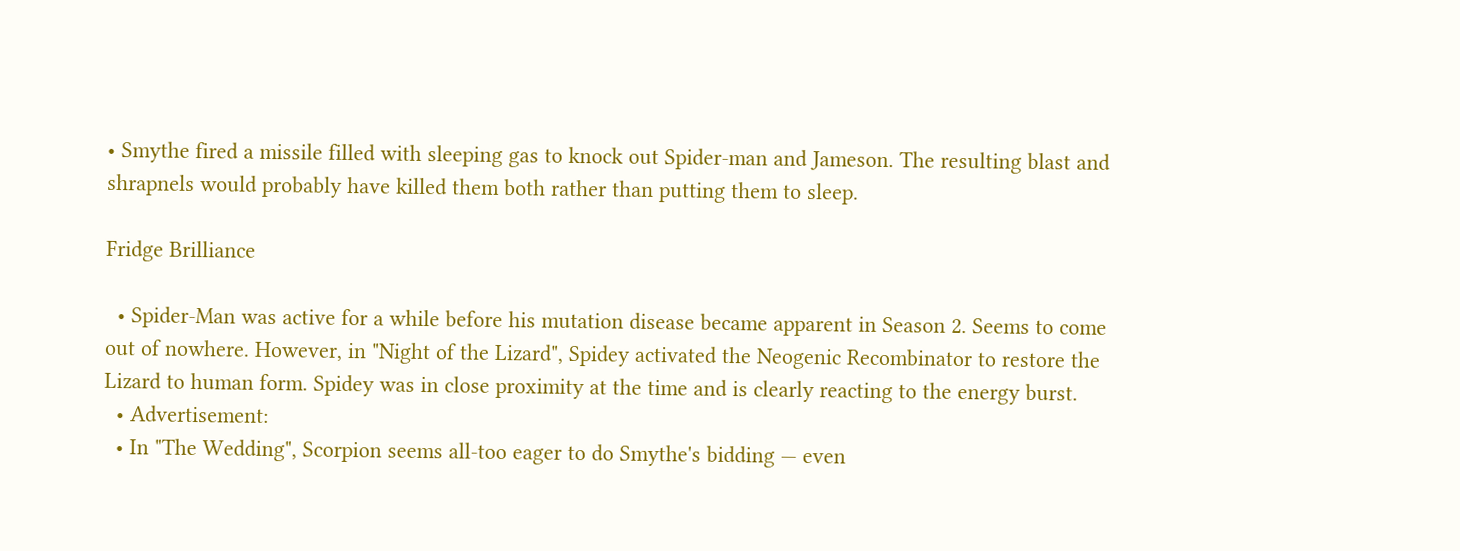• Smythe fired a missile filled with sleeping gas to knock out Spider-man and Jameson. The resulting blast and shrapnels would probably have killed them both rather than putting them to sleep.

Fridge Brilliance

  • Spider-Man was active for a while before his mutation disease became apparent in Season 2. Seems to come out of nowhere. However, in "Night of the Lizard", Spidey activated the Neogenic Recombinator to restore the Lizard to human form. Spidey was in close proximity at the time and is clearly reacting to the energy burst.
  • Advertisement:
  • In "The Wedding", Scorpion seems all-too eager to do Smythe's bidding — even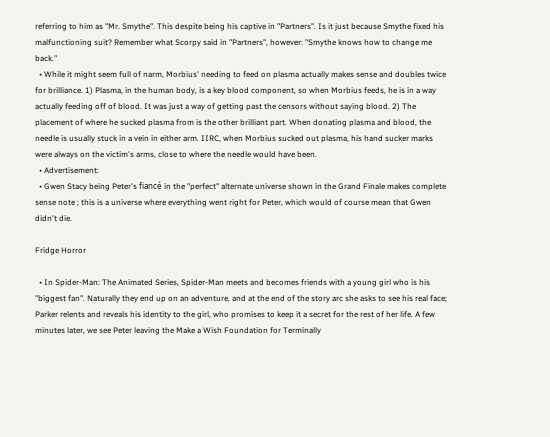referring to him as "Mr. Smythe". This despite being his captive in "Partners". Is it just because Smythe fixed his malfunctioning suit? Remember what Scorpy said in "Partners", however: "Smythe knows how to change me back."
  • While it might seem full of narm, Morbius' needing to feed on plasma actually makes sense and doubles twice for brilliance. 1) Plasma, in the human body, is a key blood component, so when Morbius feeds, he is in a way actually feeding off of blood. It was just a way of getting past the censors without saying blood. 2) The placement of where he sucked plasma from is the other brilliant part. When donating plasma and blood, the needle is usually stuck in a vein in either arm. IIRC, when Morbius sucked out plasma, his hand sucker marks were always on the victim's arms, close to where the needle would have been.
  • Advertisement:
  • Gwen Stacy being Peter's fiancé in the "perfect" alternate universe shown in the Grand Finale makes complete sense note ; this is a universe where everything went right for Peter, which would of course mean that Gwen didn't die.

Fridge Horror

  • In Spider-Man: The Animated Series, Spider-Man meets and becomes friends with a young girl who is his "biggest fan". Naturally they end up on an adventure, and at the end of the story arc she asks to see his real face; Parker relents and reveals his identity to the girl, who promises to keep it a secret for the rest of her life. A few minutes later, we see Peter leaving the Make a Wish Foundation for Terminally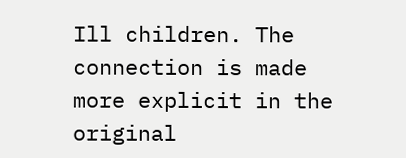Ill children. The connection is made more explicit in the original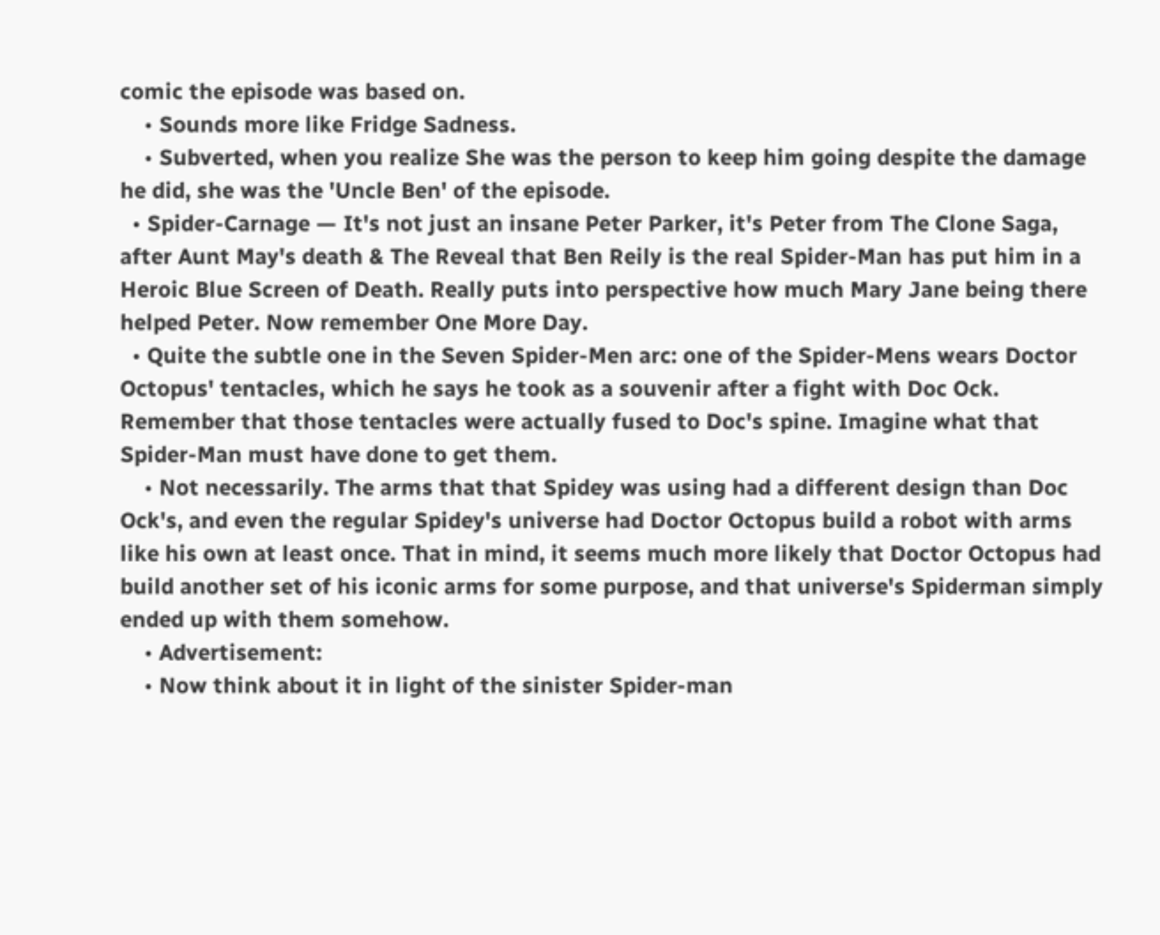comic the episode was based on.
    • Sounds more like Fridge Sadness.
    • Subverted, when you realize She was the person to keep him going despite the damage he did, she was the 'Uncle Ben' of the episode.
  • Spider-Carnage — It's not just an insane Peter Parker, it's Peter from The Clone Saga, after Aunt May's death & The Reveal that Ben Reily is the real Spider-Man has put him in a Heroic Blue Screen of Death. Really puts into perspective how much Mary Jane being there helped Peter. Now remember One More Day.
  • Quite the subtle one in the Seven Spider-Men arc: one of the Spider-Mens wears Doctor Octopus' tentacles, which he says he took as a souvenir after a fight with Doc Ock. Remember that those tentacles were actually fused to Doc's spine. Imagine what that Spider-Man must have done to get them.
    • Not necessarily. The arms that that Spidey was using had a different design than Doc Ock's, and even the regular Spidey's universe had Doctor Octopus build a robot with arms like his own at least once. That in mind, it seems much more likely that Doctor Octopus had build another set of his iconic arms for some purpose, and that universe's Spiderman simply ended up with them somehow.
    • Advertisement:
    • Now think about it in light of the sinister Spider-man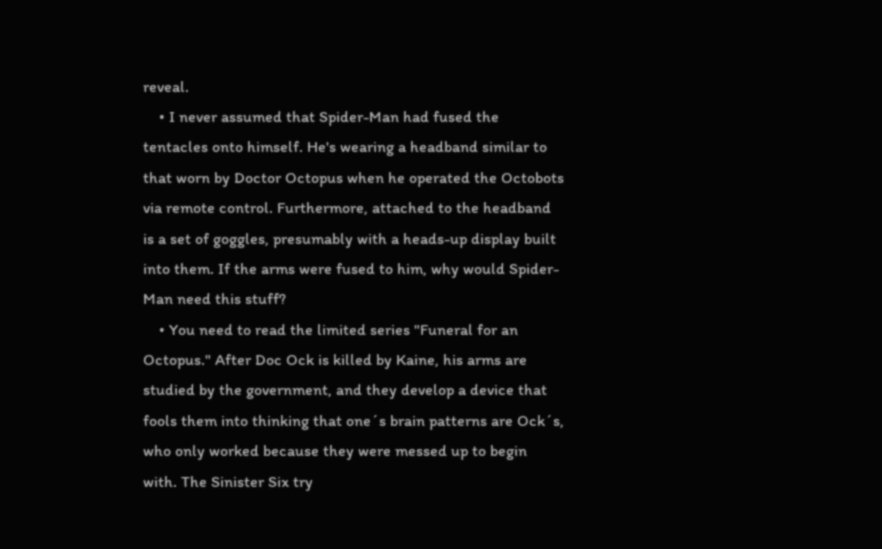reveal.
    • I never assumed that Spider-Man had fused the tentacles onto himself. He's wearing a headband similar to that worn by Doctor Octopus when he operated the Octobots via remote control. Furthermore, attached to the headband is a set of goggles, presumably with a heads-up display built into them. If the arms were fused to him, why would Spider-Man need this stuff?
    • You need to read the limited series "Funeral for an Octopus." After Doc Ock is killed by Kaine, his arms are studied by the government, and they develop a device that fools them into thinking that one´s brain patterns are Ock´s, who only worked because they were messed up to begin with. The Sinister Six try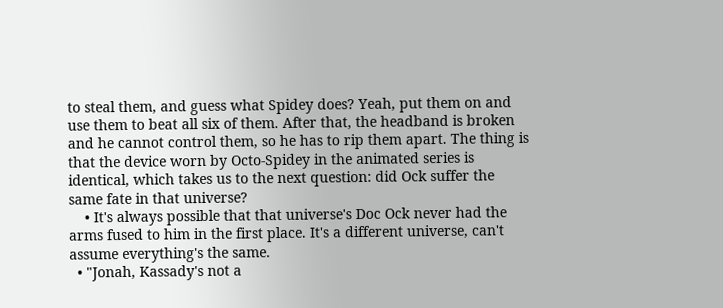to steal them, and guess what Spidey does? Yeah, put them on and use them to beat all six of them. After that, the headband is broken and he cannot control them, so he has to rip them apart. The thing is that the device worn by Octo-Spidey in the animated series is identical, which takes us to the next question: did Ock suffer the same fate in that universe?
    • It's always possible that that universe's Doc Ock never had the arms fused to him in the first place. It's a different universe, can't assume everything's the same.
  • "Jonah, Kassady's not a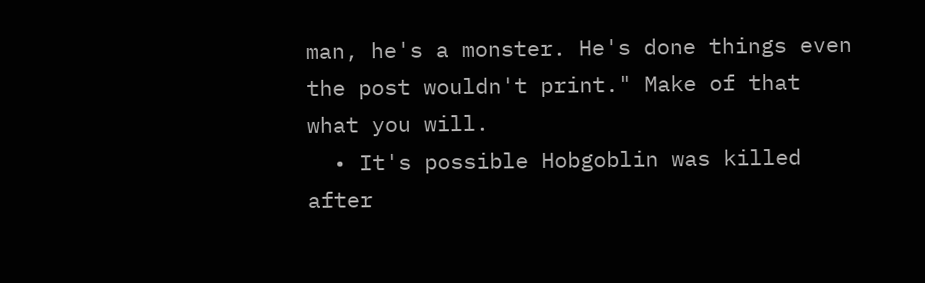man, he's a monster. He's done things even the post wouldn't print." Make of that what you will.
  • It's possible Hobgoblin was killed after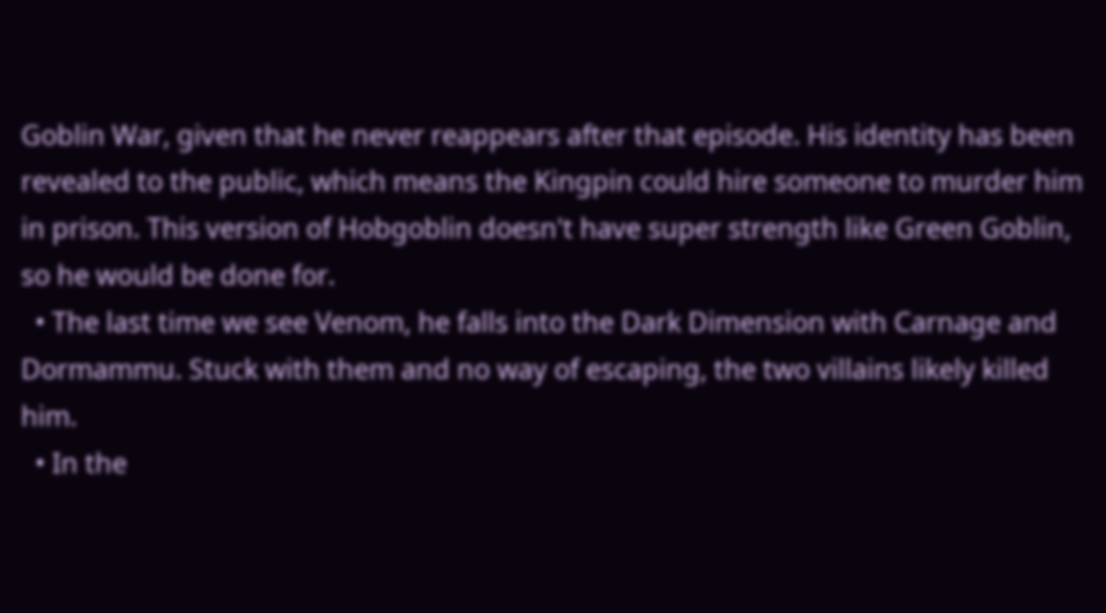Goblin War, given that he never reappears after that episode. His identity has been revealed to the public, which means the Kingpin could hire someone to murder him in prison. This version of Hobgoblin doesn't have super strength like Green Goblin, so he would be done for.
  • The last time we see Venom, he falls into the Dark Dimension with Carnage and Dormammu. Stuck with them and no way of escaping, the two villains likely killed him.
  • In the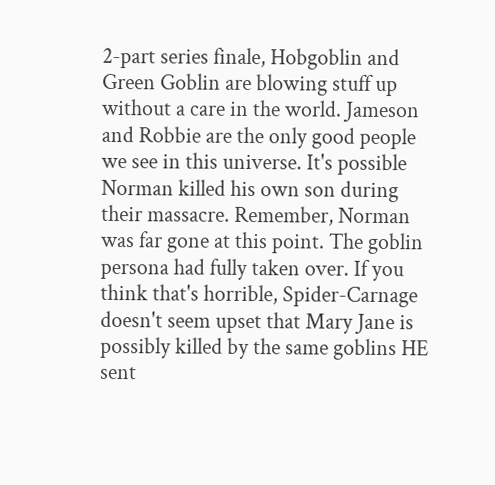2-part series finale, Hobgoblin and Green Goblin are blowing stuff up without a care in the world. Jameson and Robbie are the only good people we see in this universe. It's possible Norman killed his own son during their massacre. Remember, Norman was far gone at this point. The goblin persona had fully taken over. If you think that's horrible, Spider-Carnage doesn't seem upset that Mary Jane is possibly killed by the same goblins HE sent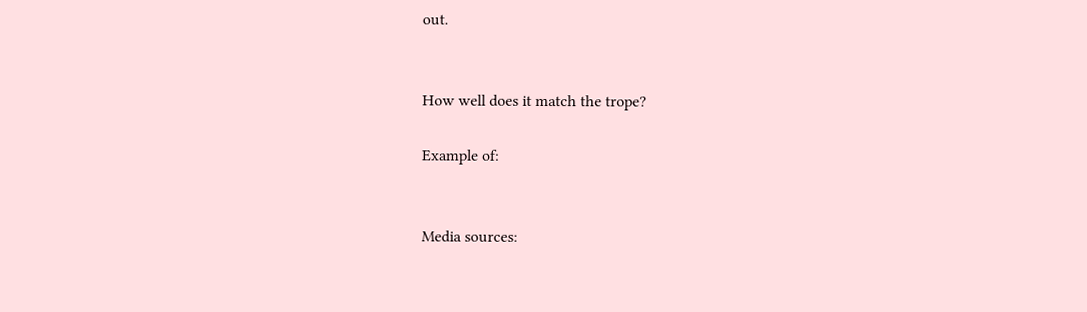out.


How well does it match the trope?

Example of:


Media sources: